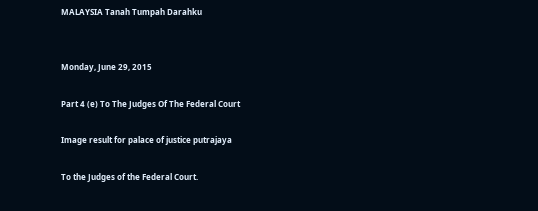MALAYSIA Tanah Tumpah Darahku


Monday, June 29, 2015

Part 4 (e) To The Judges Of The Federal Court

Image result for palace of justice putrajaya

To the Judges of the Federal Court.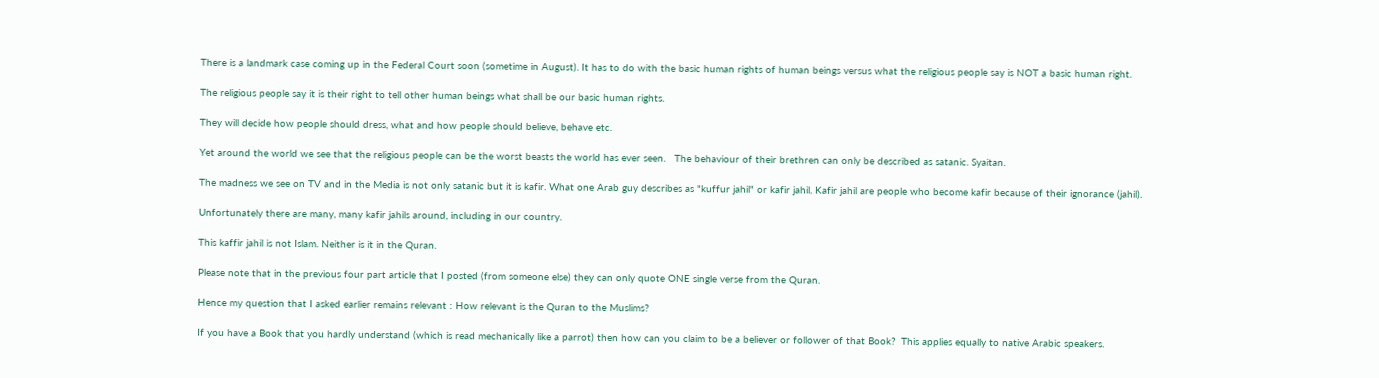There is a landmark case coming up in the Federal Court soon (sometime in August). It has to do with the basic human rights of human beings versus what the religious people say is NOT a basic human right.

The religious people say it is their right to tell other human beings what shall be our basic human rights.

They will decide how people should dress, what and how people should believe, behave etc.

Yet around the world we see that the religious people can be the worst beasts the world has ever seen.   The behaviour of their brethren can only be described as satanic. Syaitan.

The madness we see on TV and in the Media is not only satanic but it is kafir. What one Arab guy describes as "kuffur jahil" or kafir jahil. Kafir jahil are people who become kafir because of their ignorance (jahil).

Unfortunately there are many, many kafir jahils around, including in our country.

This kaffir jahil is not Islam. Neither is it in the Quran.

Please note that in the previous four part article that I posted (from someone else) they can only quote ONE single verse from the Quran.

Hence my question that I asked earlier remains relevant : How relevant is the Quran to the Muslims?

If you have a Book that you hardly understand (which is read mechanically like a parrot) then how can you claim to be a believer or follower of that Book?  This applies equally to native Arabic speakers.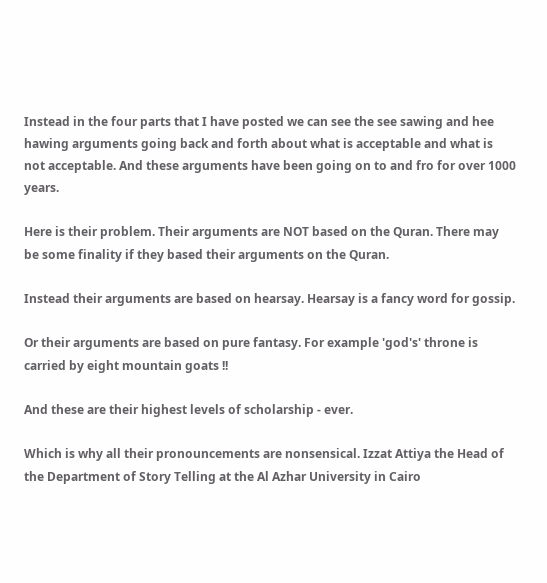Instead in the four parts that I have posted we can see the see sawing and hee hawing arguments going back and forth about what is acceptable and what is not acceptable. And these arguments have been going on to and fro for over 1000 years.

Here is their problem. Their arguments are NOT based on the Quran. There may be some finality if they based their arguments on the Quran.

Instead their arguments are based on hearsay. Hearsay is a fancy word for gossip.

Or their arguments are based on pure fantasy. For example 'god's' throne is carried by eight mountain goats !!

And these are their highest levels of scholarship - ever.

Which is why all their pronouncements are nonsensical. Izzat Attiya the Head of the Department of Story Telling at the Al Azhar University in Cairo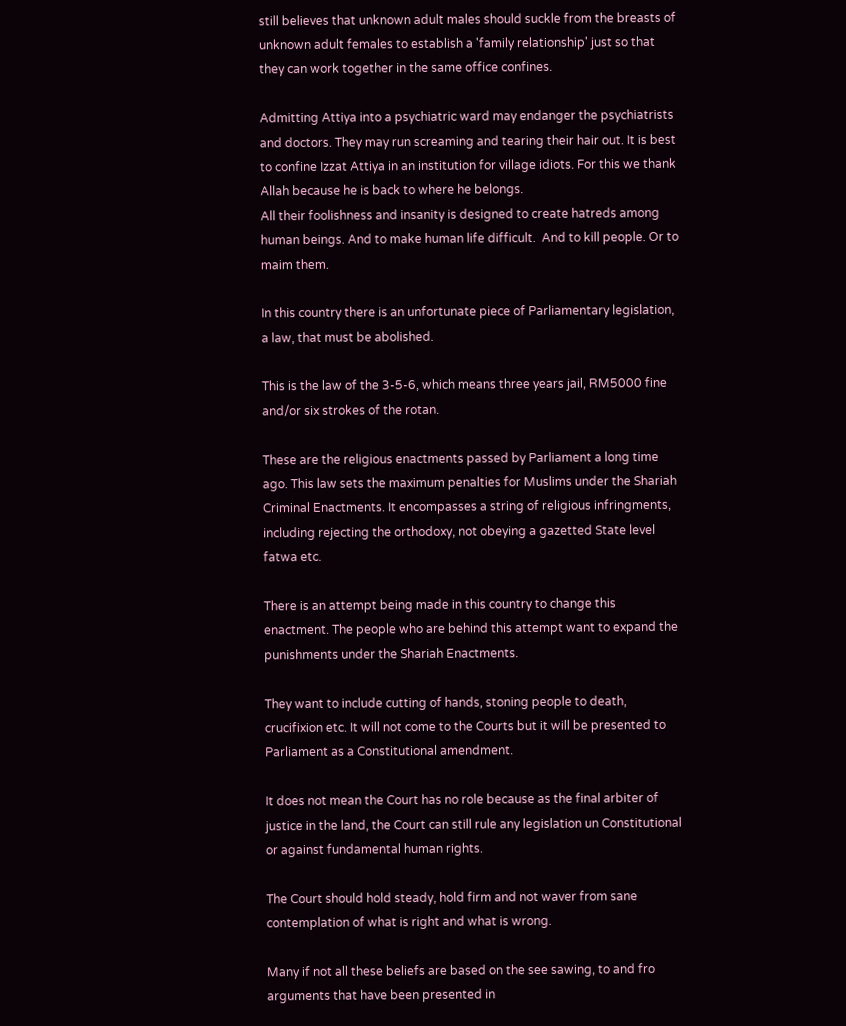still believes that unknown adult males should suckle from the breasts of unknown adult females to establish a 'family relationship' just so that they can work together in the same office confines.

Admitting Attiya into a psychiatric ward may endanger the psychiatrists and doctors. They may run screaming and tearing their hair out. It is best to confine Izzat Attiya in an institution for village idiots. For this we thank Allah because he is back to where he belongs.
All their foolishness and insanity is designed to create hatreds among human beings. And to make human life difficult.  And to kill people. Or to maim them.

In this country there is an unfortunate piece of Parliamentary legislation, a law, that must be abolished.

This is the law of the 3-5-6, which means three years jail, RM5000 fine and/or six strokes of the rotan.

These are the religious enactments passed by Parliament a long time ago. This law sets the maximum penalties for Muslims under the Shariah Criminal Enactments. It encompasses a string of religious infringments, including rejecting the orthodoxy, not obeying a gazetted State level fatwa etc.

There is an attempt being made in this country to change this enactment. The people who are behind this attempt want to expand the punishments under the Shariah Enactments.

They want to include cutting of hands, stoning people to death, crucifixion etc. It will not come to the Courts but it will be presented to Parliament as a Constitutional amendment.

It does not mean the Court has no role because as the final arbiter of justice in the land, the Court can still rule any legislation un Constitutional or against fundamental human rights.

The Court should hold steady, hold firm and not waver from sane contemplation of what is right and what is wrong.

Many if not all these beliefs are based on the see sawing, to and fro arguments that have been presented in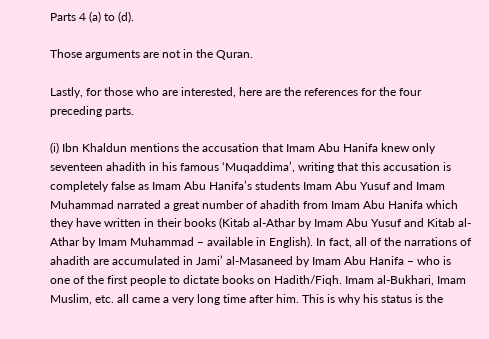Parts 4 (a) to (d).

Those arguments are not in the Quran.

Lastly, for those who are interested, here are the references for the four preceding parts.

(i) Ibn Khaldun mentions the accusation that Imam Abu Hanifa knew only seventeen ahadith in his famous ‘Muqaddima’, writing that this accusation is completely false as Imam Abu Hanifa’s students Imam Abu Yusuf and Imam Muhammad narrated a great number of ahadith from Imam Abu Hanifa which they have written in their books (Kitab al-Athar by Imam Abu Yusuf and Kitab al-Athar by Imam Muhammad – available in English). In fact, all of the narrations of ahadith are accumulated in Jami’ al-Masaneed by Imam Abu Hanifa – who is one of the first people to dictate books on Hadith/Fiqh. Imam al-Bukhari, Imam Muslim, etc. all came a very long time after him. This is why his status is the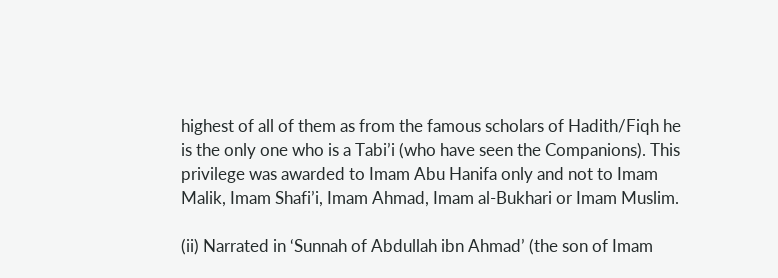highest of all of them as from the famous scholars of Hadith/Fiqh he is the only one who is a Tabi’i (who have seen the Companions). This privilege was awarded to Imam Abu Hanifa only and not to Imam Malik, Imam Shafi’i, Imam Ahmad, Imam al-Bukhari or Imam Muslim.

(ii) Narrated in ‘Sunnah of Abdullah ibn Ahmad’ (the son of Imam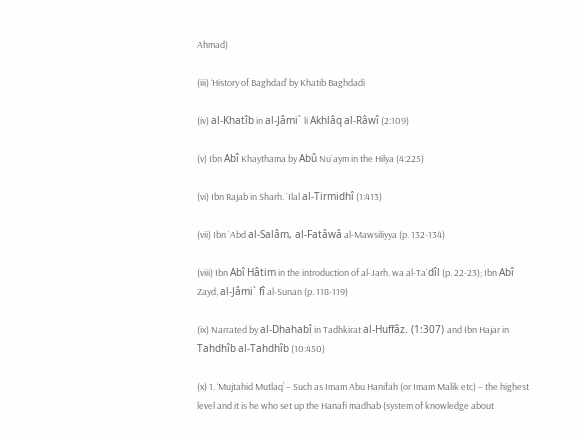Ahmad)

(iii) ‘History of Baghdad’ by Khatib Baghdadi

(iv) al-Khatîb in al-Jâmi` li Akhlâq al-Râwî (2:109)

(v) Ibn Abî Khaythama by Abû Nu`aym in the Hilya (4:225)

(vi) Ibn Rajab in Sharh. `Ilal al-Tirmidhî (1:413)

(vii) Ibn `Abd al-Salâm, al-Fatâwâ al-Mawsiliyya (p. 132-134)

(viii) Ibn Abî Hâtim in the introduction of al-Jarh. wa al-Ta`dîl (p. 22-23); Ibn Abî Zayd, al-Jâmi` fî al-Sunan (p. 118-119)

(ix) Narrated by al-Dhahabî in Tadhkirat al-Huffâz. (1:307) and Ibn Hajar in Tahdhîb al-Tahdhîb (10:450)

(x) 1. ‘Mujtahid Mutlaq’ – Such as Imam Abu Hanifah (or Imam Malik etc) – the highest level and it is he who set up the Hanafi madhab (system of knowledge about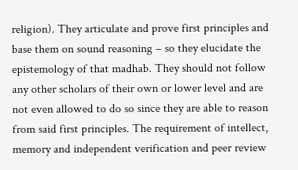religion). They articulate and prove first principles and base them on sound reasoning – so they elucidate the epistemology of that madhab. They should not follow any other scholars of their own or lower level and are not even allowed to do so since they are able to reason from said first principles. The requirement of intellect, memory and independent verification and peer review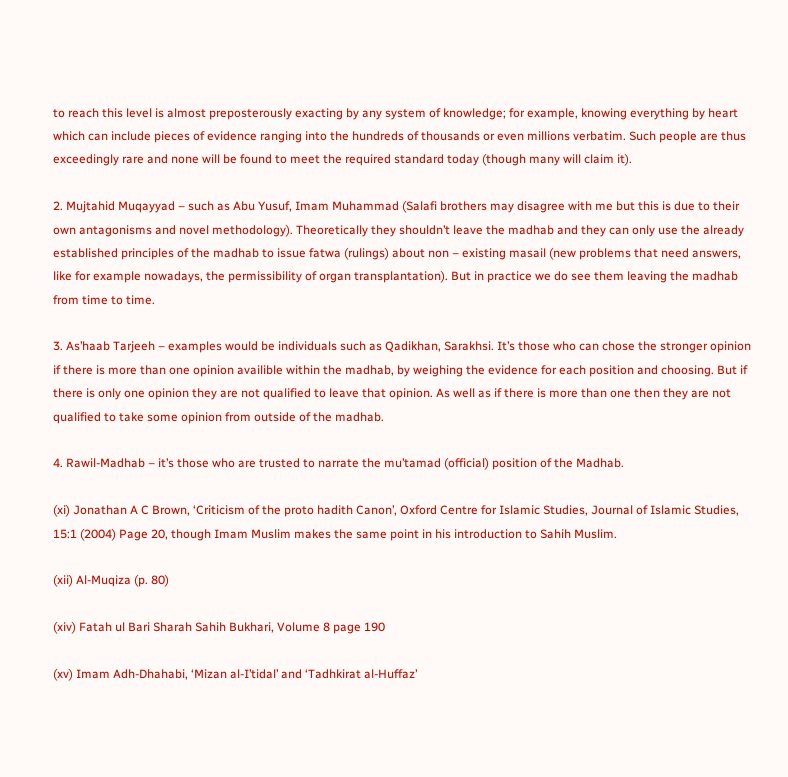to reach this level is almost preposterously exacting by any system of knowledge; for example, knowing everything by heart which can include pieces of evidence ranging into the hundreds of thousands or even millions verbatim. Such people are thus exceedingly rare and none will be found to meet the required standard today (though many will claim it).

2. Mujtahid Muqayyad – such as Abu Yusuf, Imam Muhammad (Salafi brothers may disagree with me but this is due to their own antagonisms and novel methodology). Theoretically they shouldn’t leave the madhab and they can only use the already established principles of the madhab to issue fatwa (rulings) about non – existing masail (new problems that need answers, like for example nowadays, the permissibility of organ transplantation). But in practice we do see them leaving the madhab from time to time.

3. As’haab Tarjeeh – examples would be individuals such as Qadikhan, Sarakhsi. It’s those who can chose the stronger opinion if there is more than one opinion availible within the madhab, by weighing the evidence for each position and choosing. But if there is only one opinion they are not qualified to leave that opinion. As well as if there is more than one then they are not qualified to take some opinion from outside of the madhab.

4. Rawil-Madhab – it’s those who are trusted to narrate the mu’tamad (official) position of the Madhab.

(xi) Jonathan A C Brown, ‘Criticism of the proto hadith Canon’, Oxford Centre for Islamic Studies, Journal of Islamic Studies, 15:1 (2004) Page 20, though Imam Muslim makes the same point in his introduction to Sahih Muslim.

(xii) Al-Muqiza (p. 80)

(xiv) Fatah ul Bari Sharah Sahih Bukhari, Volume 8 page 190

(xv) Imam Adh-Dhahabi, ‘Mizan al-I’tidal’ and ‘Tadhkirat al-Huffaz’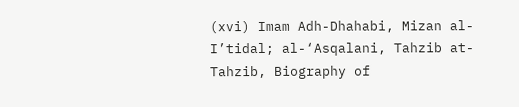(xvi) Imam Adh-Dhahabi, Mizan al-I’tidal; al-‘Asqalani, Tahzib at-Tahzib, Biography of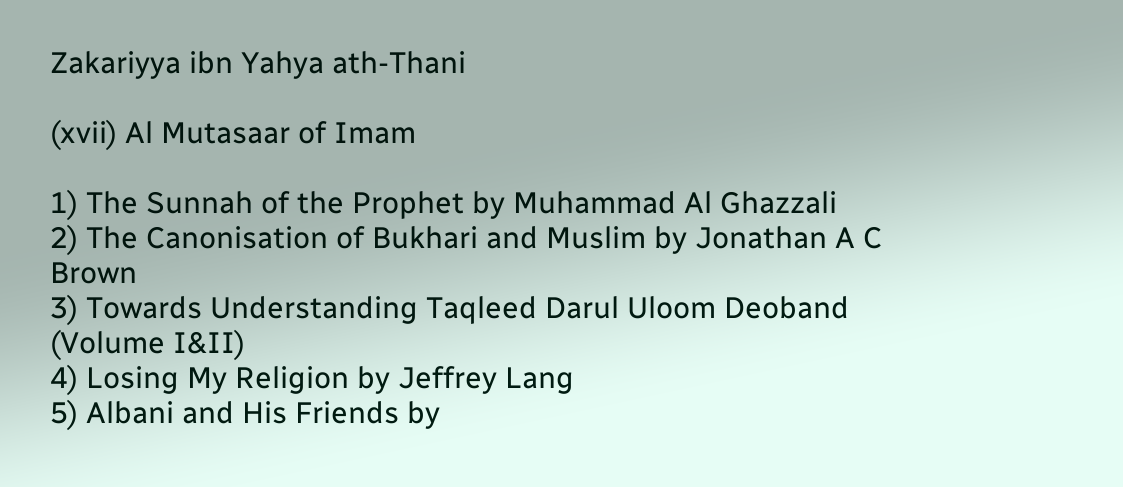Zakariyya ibn Yahya ath-Thani

(xvii) Al Mutasaar of Imam

1) The Sunnah of the Prophet by Muhammad Al Ghazzali
2) The Canonisation of Bukhari and Muslim by Jonathan A C Brown
3) Towards Understanding Taqleed Darul Uloom Deoband (Volume I&II)
4) Losing My Religion by Jeffrey Lang
5) Albani and His Friends by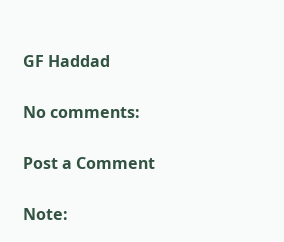GF Haddad

No comments:

Post a Comment

Note: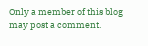Only a member of this blog may post a comment.